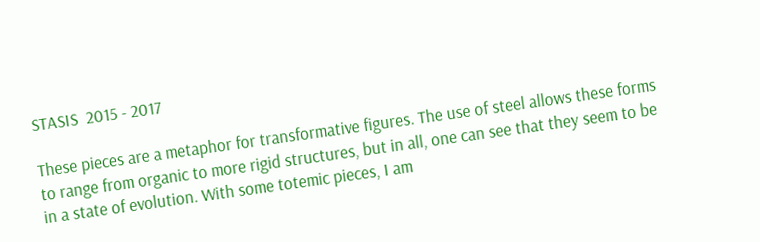STASIS  2015 - 2017

These pieces are a metaphor for transformative figures. The use of steel allows these forms to range from organic to more rigid structures, but in all, one can see that they seem to be in a state of evolution. With some totemic pieces, I am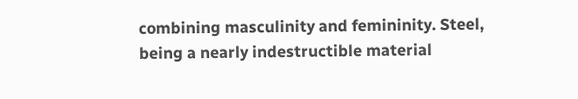combining masculinity and femininity. Steel, being a nearly indestructible material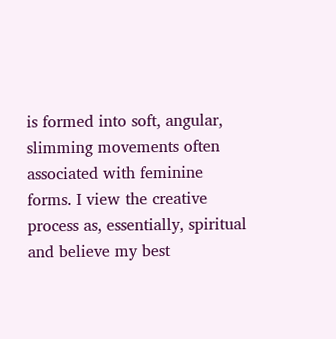is formed into soft, angular, slimming movements often associated with feminine forms. I view the creative process as, essentially, spiritual and believe my best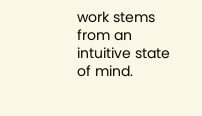work stems from an intuitive state of mind.